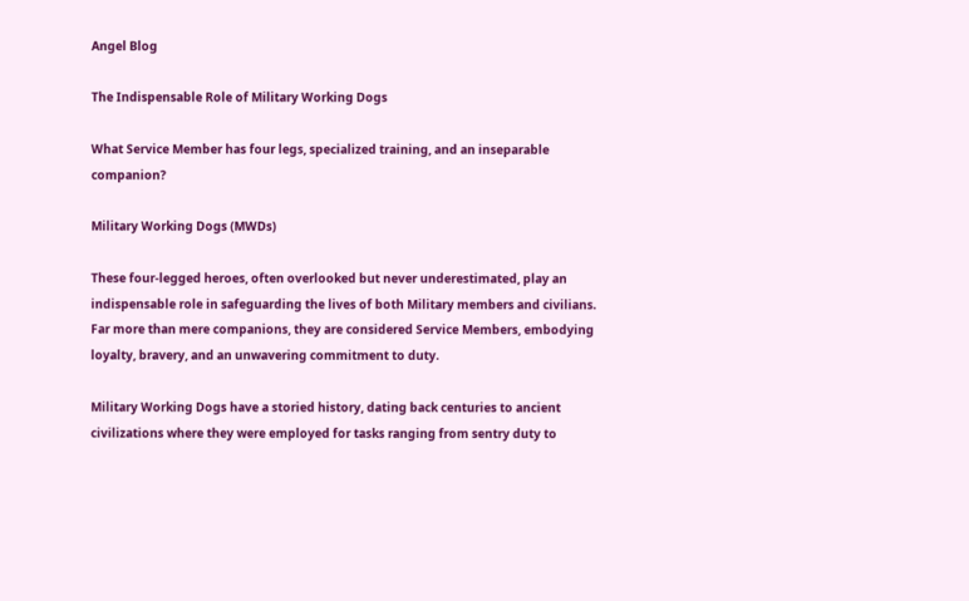Angel Blog

The Indispensable Role of Military Working Dogs

What Service Member has four legs, specialized training, and an inseparable companion?

Military Working Dogs (MWDs)

These four-legged heroes, often overlooked but never underestimated, play an indispensable role in safeguarding the lives of both Military members and civilians. Far more than mere companions, they are considered Service Members, embodying loyalty, bravery, and an unwavering commitment to duty.

Military Working Dogs have a storied history, dating back centuries to ancient civilizations where they were employed for tasks ranging from sentry duty to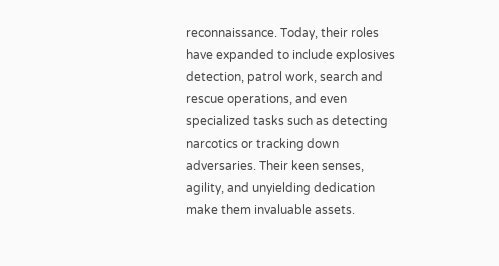reconnaissance. Today, their roles have expanded to include explosives detection, patrol work, search and rescue operations, and even specialized tasks such as detecting narcotics or tracking down adversaries. Their keen senses, agility, and unyielding dedication make them invaluable assets.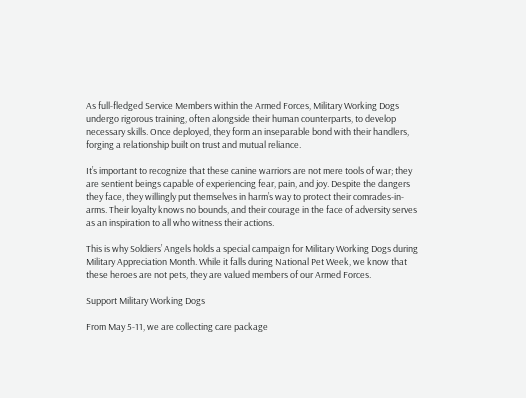As full-fledged Service Members within the Armed Forces, Military Working Dogs undergo rigorous training, often alongside their human counterparts, to develop necessary skills. Once deployed, they form an inseparable bond with their handlers, forging a relationship built on trust and mutual reliance.

It’s important to recognize that these canine warriors are not mere tools of war; they are sentient beings capable of experiencing fear, pain, and joy. Despite the dangers they face, they willingly put themselves in harm’s way to protect their comrades-in-arms. Their loyalty knows no bounds, and their courage in the face of adversity serves as an inspiration to all who witness their actions.

This is why Soldiers’ Angels holds a special campaign for Military Working Dogs during Military Appreciation Month. While it falls during National Pet Week, we know that these heroes are not pets, they are valued members of our Armed Forces.

Support Military Working Dogs

From May 5-11, we are collecting care package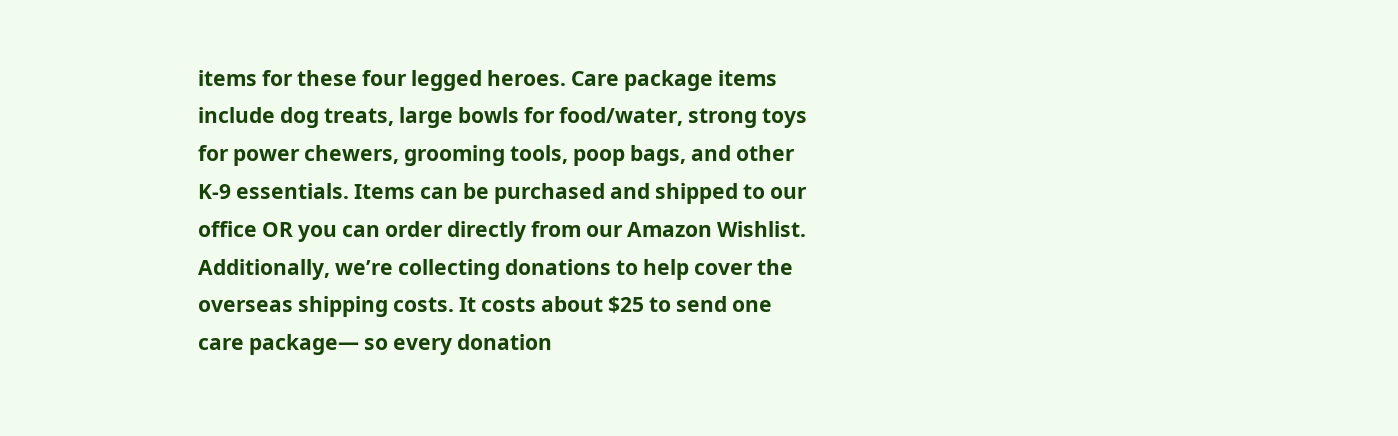items for these four legged heroes. Care package items include dog treats, large bowls for food/water, strong toys for power chewers, grooming tools, poop bags, and other K-9 essentials. Items can be purchased and shipped to our office OR you can order directly from our Amazon Wishlist. Additionally, we’re collecting donations to help cover the overseas shipping costs. It costs about $25 to send one care package— so every donation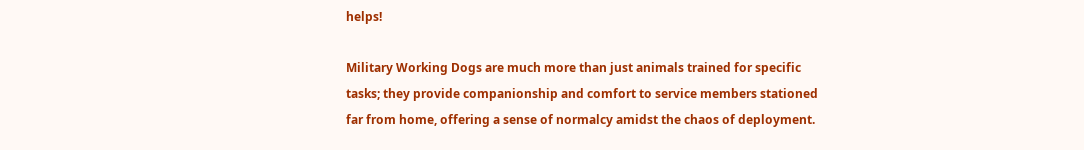helps!

Military Working Dogs are much more than just animals trained for specific tasks; they provide companionship and comfort to service members stationed far from home, offering a sense of normalcy amidst the chaos of deployment.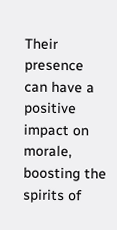Their presence can have a positive impact on morale, boosting the spirits of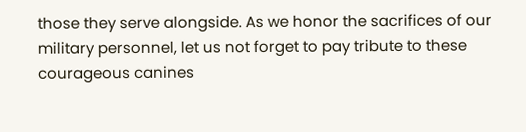those they serve alongside. As we honor the sacrifices of our military personnel, let us not forget to pay tribute to these courageous canines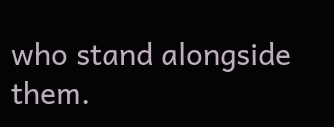who stand alongside them.